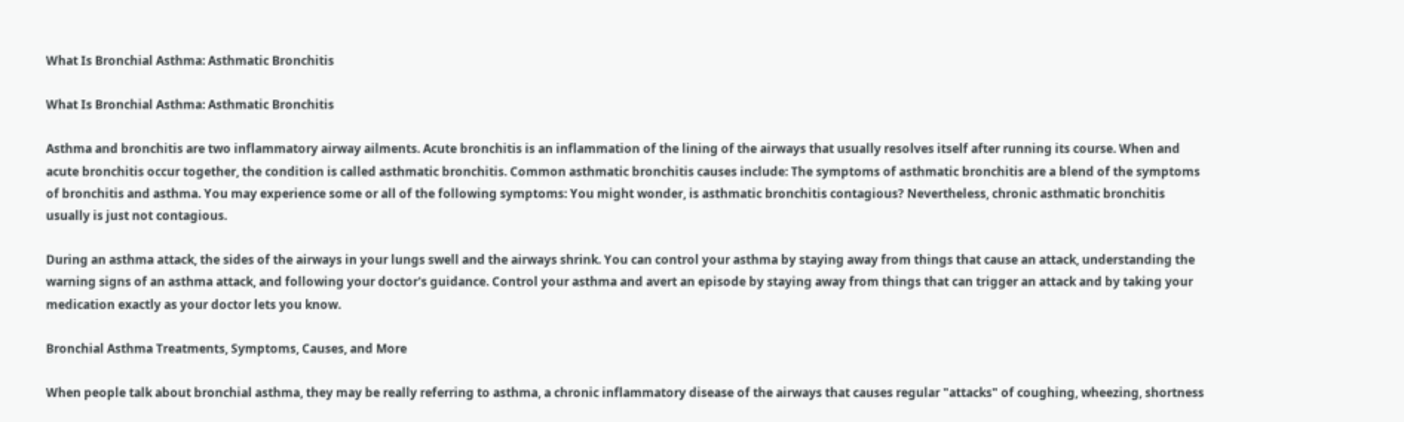What Is Bronchial Asthma: Asthmatic Bronchitis

What Is Bronchial Asthma: Asthmatic Bronchitis

Asthma and bronchitis are two inflammatory airway ailments. Acute bronchitis is an inflammation of the lining of the airways that usually resolves itself after running its course. When and acute bronchitis occur together, the condition is called asthmatic bronchitis. Common asthmatic bronchitis causes include: The symptoms of asthmatic bronchitis are a blend of the symptoms of bronchitis and asthma. You may experience some or all of the following symptoms: You might wonder, is asthmatic bronchitis contagious? Nevertheless, chronic asthmatic bronchitis usually is just not contagious.

During an asthma attack, the sides of the airways in your lungs swell and the airways shrink. You can control your asthma by staying away from things that cause an attack, understanding the warning signs of an asthma attack, and following your doctor's guidance. Control your asthma and avert an episode by staying away from things that can trigger an attack and by taking your medication exactly as your doctor lets you know.

Bronchial Asthma Treatments, Symptoms, Causes, and More

When people talk about bronchial asthma, they may be really referring to asthma, a chronic inflammatory disease of the airways that causes regular "attacks" of coughing, wheezing, shortness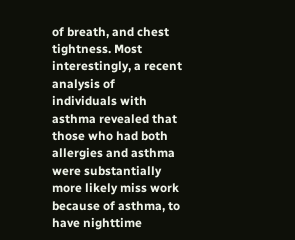of breath, and chest tightness. Most interestingly, a recent analysis of individuals with asthma revealed that those who had both allergies and asthma were substantially more likely miss work because of asthma, to have nighttime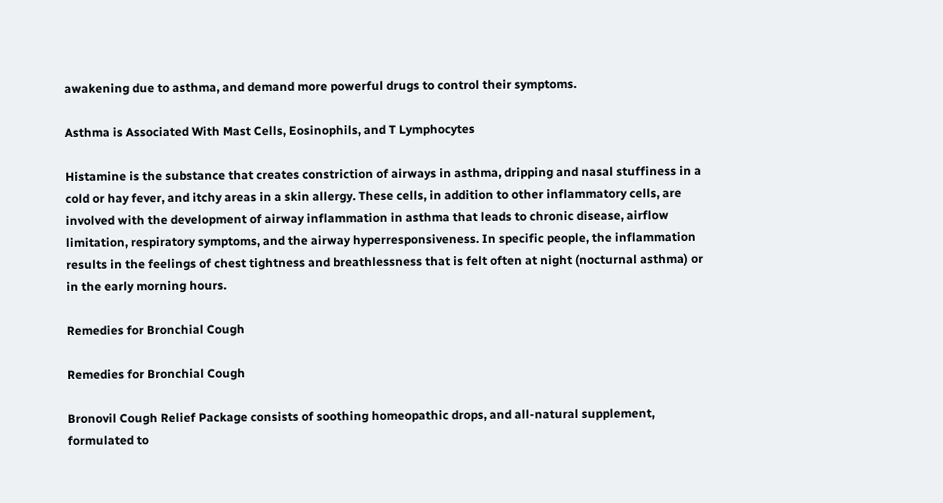awakening due to asthma, and demand more powerful drugs to control their symptoms.

Asthma is Associated With Mast Cells, Eosinophils, and T Lymphocytes

Histamine is the substance that creates constriction of airways in asthma, dripping and nasal stuffiness in a cold or hay fever, and itchy areas in a skin allergy. These cells, in addition to other inflammatory cells, are involved with the development of airway inflammation in asthma that leads to chronic disease, airflow limitation, respiratory symptoms, and the airway hyperresponsiveness. In specific people, the inflammation results in the feelings of chest tightness and breathlessness that is felt often at night (nocturnal asthma) or in the early morning hours.

Remedies for Bronchial Cough

Remedies for Bronchial Cough

Bronovil Cough Relief Package consists of soothing homeopathic drops, and all-natural supplement, formulated to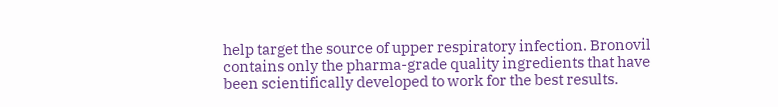help target the source of upper respiratory infection. Bronovil contains only the pharma-grade quality ingredients that have been scientifically developed to work for the best results.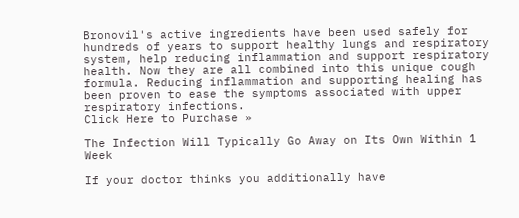Bronovil's active ingredients have been used safely for hundreds of years to support healthy lungs and respiratory system, help reducing inflammation and support respiratory health. Now they are all combined into this unique cough formula. Reducing inflammation and supporting healing has been proven to ease the symptoms associated with upper respiratory infections.
Click Here to Purchase »

The Infection Will Typically Go Away on Its Own Within 1 Week

If your doctor thinks you additionally have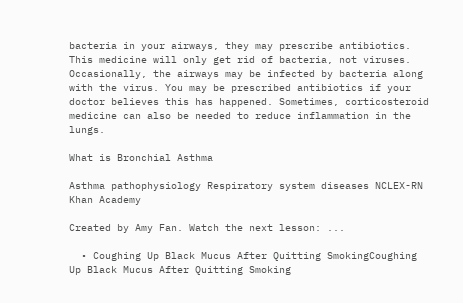bacteria in your airways, they may prescribe antibiotics. This medicine will only get rid of bacteria, not viruses. Occasionally, the airways may be infected by bacteria along with the virus. You may be prescribed antibiotics if your doctor believes this has happened. Sometimes, corticosteroid medicine can also be needed to reduce inflammation in the lungs.

What is Bronchial Asthma

Asthma pathophysiology Respiratory system diseases NCLEX-RN Khan Academy

Created by Amy Fan. Watch the next lesson: ...

  • Coughing Up Black Mucus After Quitting SmokingCoughing Up Black Mucus After Quitting Smoking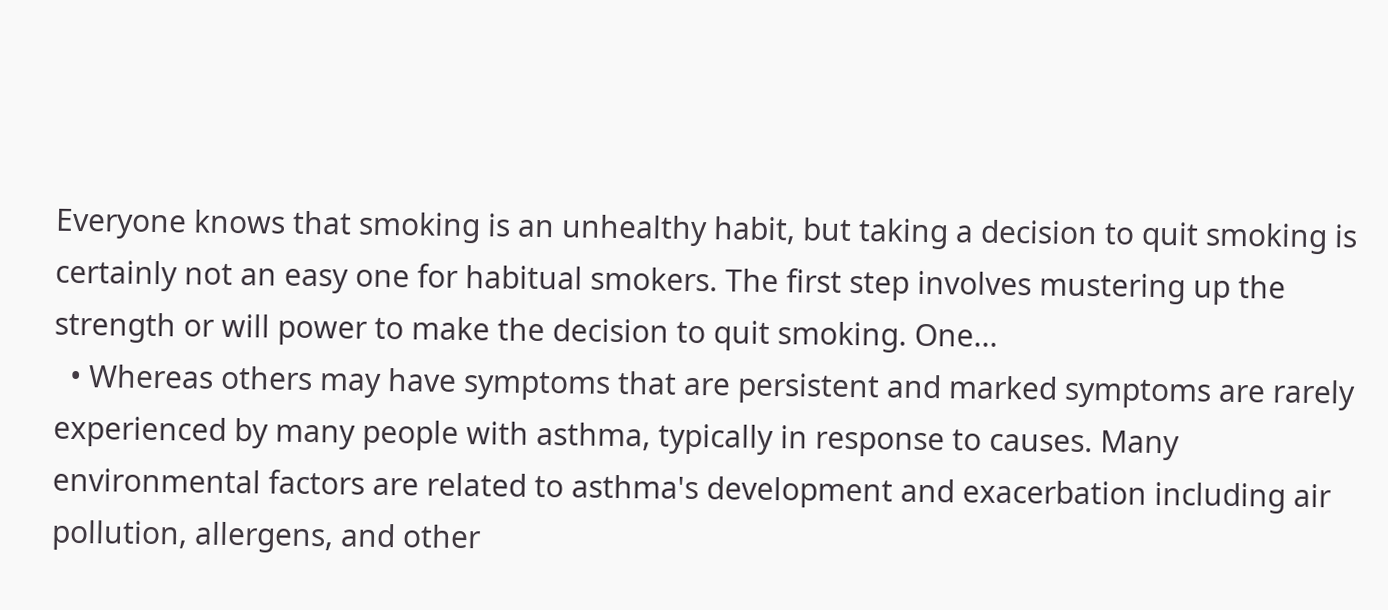Everyone knows that smoking is an unhealthy habit, but taking a decision to quit smoking is certainly not an easy one for habitual smokers. The first step involves mustering up the strength or will power to make the decision to quit smoking. One...
  • Whereas others may have symptoms that are persistent and marked symptoms are rarely experienced by many people with asthma, typically in response to causes. Many environmental factors are related to asthma's development and exacerbation including air pollution, allergens, and other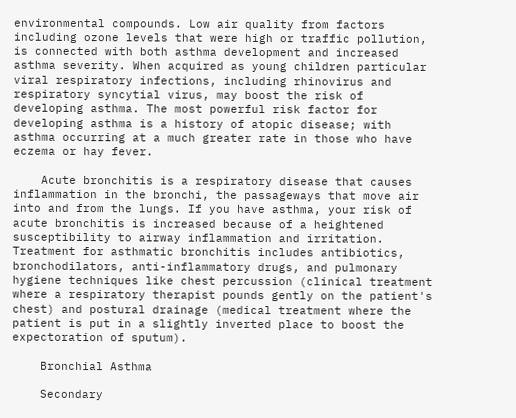environmental compounds. Low air quality from factors including ozone levels that were high or traffic pollution, is connected with both asthma development and increased asthma severity. When acquired as young children particular viral respiratory infections, including rhinovirus and respiratory syncytial virus, may boost the risk of developing asthma. The most powerful risk factor for developing asthma is a history of atopic disease; with asthma occurring at a much greater rate in those who have eczema or hay fever.

    Acute bronchitis is a respiratory disease that causes inflammation in the bronchi, the passageways that move air into and from the lungs. If you have asthma, your risk of acute bronchitis is increased because of a heightened susceptibility to airway inflammation and irritation. Treatment for asthmatic bronchitis includes antibiotics, bronchodilators, anti-inflammatory drugs, and pulmonary hygiene techniques like chest percussion (clinical treatment where a respiratory therapist pounds gently on the patient's chest) and postural drainage (medical treatment where the patient is put in a slightly inverted place to boost the expectoration of sputum).

    Bronchial Asthma

    Secondary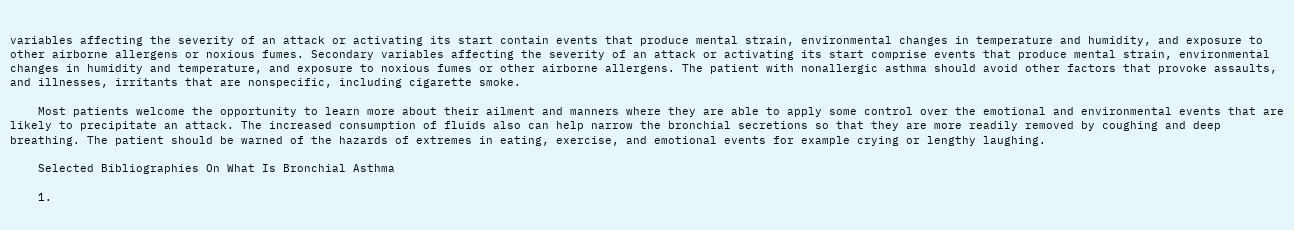variables affecting the severity of an attack or activating its start contain events that produce mental strain, environmental changes in temperature and humidity, and exposure to other airborne allergens or noxious fumes. Secondary variables affecting the severity of an attack or activating its start comprise events that produce mental strain, environmental changes in humidity and temperature, and exposure to noxious fumes or other airborne allergens. The patient with nonallergic asthma should avoid other factors that provoke assaults, and illnesses, irritants that are nonspecific, including cigarette smoke.

    Most patients welcome the opportunity to learn more about their ailment and manners where they are able to apply some control over the emotional and environmental events that are likely to precipitate an attack. The increased consumption of fluids also can help narrow the bronchial secretions so that they are more readily removed by coughing and deep breathing. The patient should be warned of the hazards of extremes in eating, exercise, and emotional events for example crying or lengthy laughing.

    Selected Bibliographies On What Is Bronchial Asthma

    1.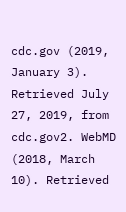cdc.gov (2019, January 3). Retrieved July 27, 2019, from cdc.gov2. WebMD (2018, March 10). Retrieved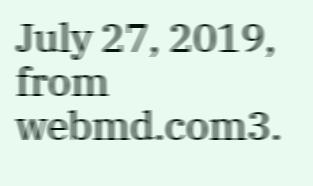July 27, 2019, from webmd.com3.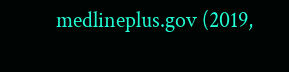medlineplus.gov (2019,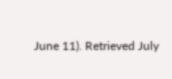June 11). Retrieved July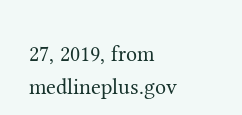27, 2019, from medlineplus.gov